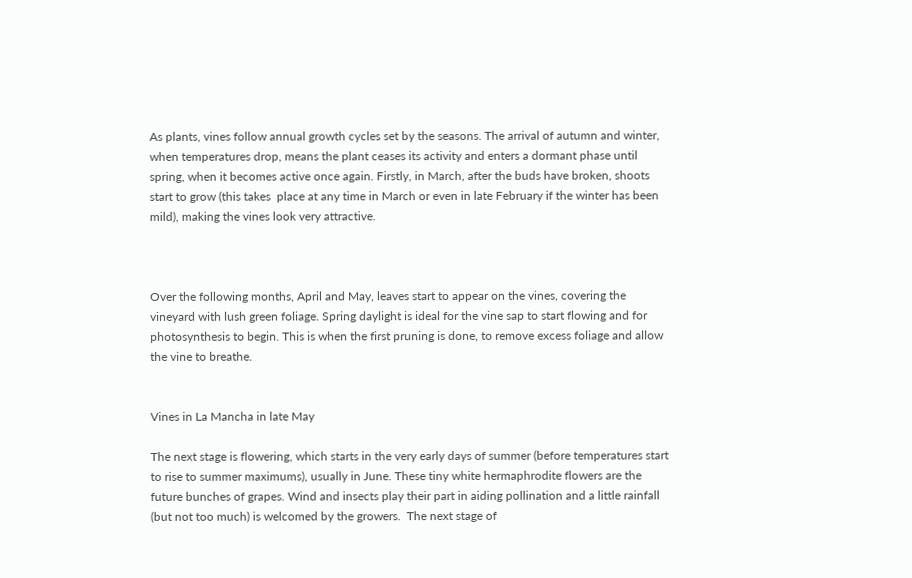As plants, vines follow annual growth cycles set by the seasons. The arrival of autumn and winter, when temperatures drop, means the plant ceases its activity and enters a dormant phase until spring, when it becomes active once again. Firstly, in March, after the buds have broken, shoots start to grow (this takes  place at any time in March or even in late February if the winter has been mild), making the vines look very attractive.



Over the following months, April and May, leaves start to appear on the vines, covering the vineyard with lush green foliage. Spring daylight is ideal for the vine sap to start flowing and for photosynthesis to begin. This is when the first pruning is done, to remove excess foliage and allow the vine to breathe.


Vines in La Mancha in late May

The next stage is flowering, which starts in the very early days of summer (before temperatures start to rise to summer maximums), usually in June. These tiny white hermaphrodite flowers are the future bunches of grapes. Wind and insects play their part in aiding pollination and a little rainfall (but not too much) is welcomed by the growers.  The next stage of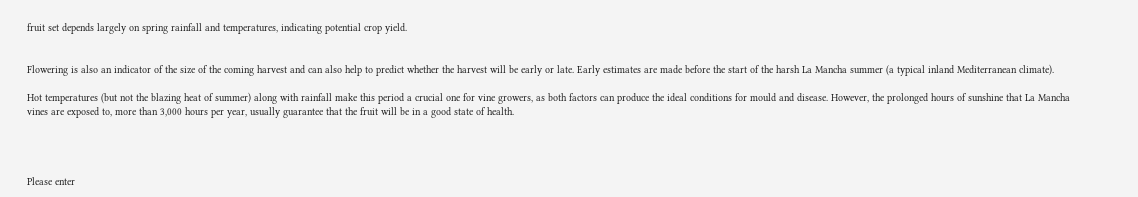fruit set depends largely on spring rainfall and temperatures, indicating potential crop yield.


Flowering is also an indicator of the size of the coming harvest and can also help to predict whether the harvest will be early or late. Early estimates are made before the start of the harsh La Mancha summer (a typical inland Mediterranean climate).

Hot temperatures (but not the blazing heat of summer) along with rainfall make this period a crucial one for vine growers, as both factors can produce the ideal conditions for mould and disease. However, the prolonged hours of sunshine that La Mancha vines are exposed to, more than 3,000 hours per year, usually guarantee that the fruit will be in a good state of health.




Please enter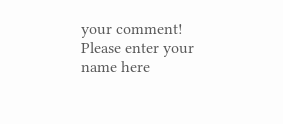your comment!
Please enter your name here